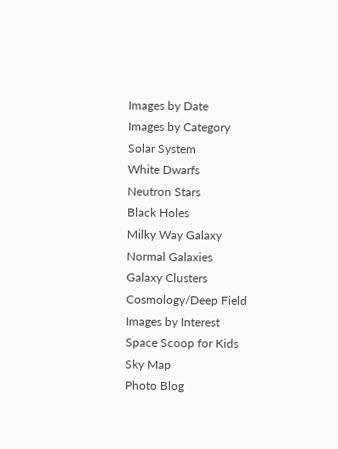Images by Date
Images by Category
Solar System
White Dwarfs
Neutron Stars
Black Holes
Milky Way Galaxy
Normal Galaxies
Galaxy Clusters
Cosmology/Deep Field
Images by Interest
Space Scoop for Kids
Sky Map
Photo Blog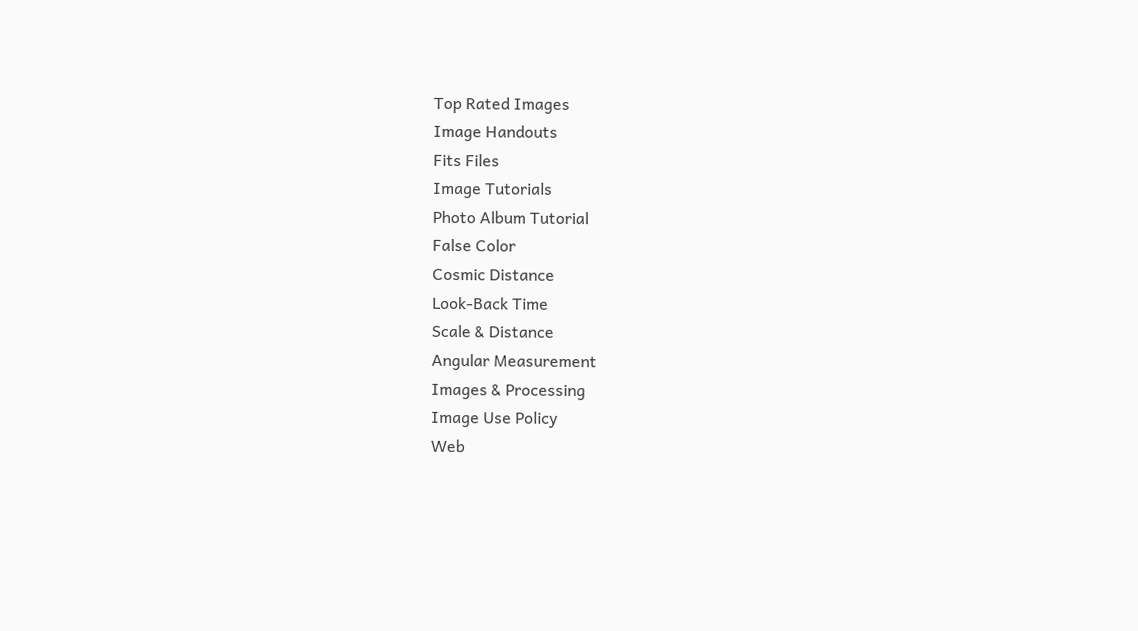Top Rated Images
Image Handouts
Fits Files
Image Tutorials
Photo Album Tutorial
False Color
Cosmic Distance
Look-Back Time
Scale & Distance
Angular Measurement
Images & Processing
Image Use Policy
Web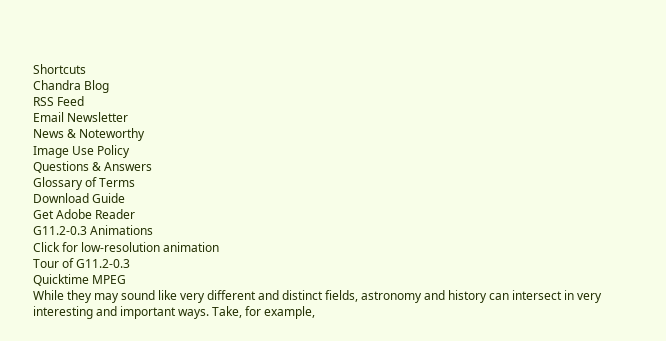Shortcuts
Chandra Blog
RSS Feed
Email Newsletter
News & Noteworthy
Image Use Policy
Questions & Answers
Glossary of Terms
Download Guide
Get Adobe Reader
G11.2-0.3 Animations
Click for low-resolution animation
Tour of G11.2-0.3
Quicktime MPEG
While they may sound like very different and distinct fields, astronomy and history can intersect in very interesting and important ways. Take, for example,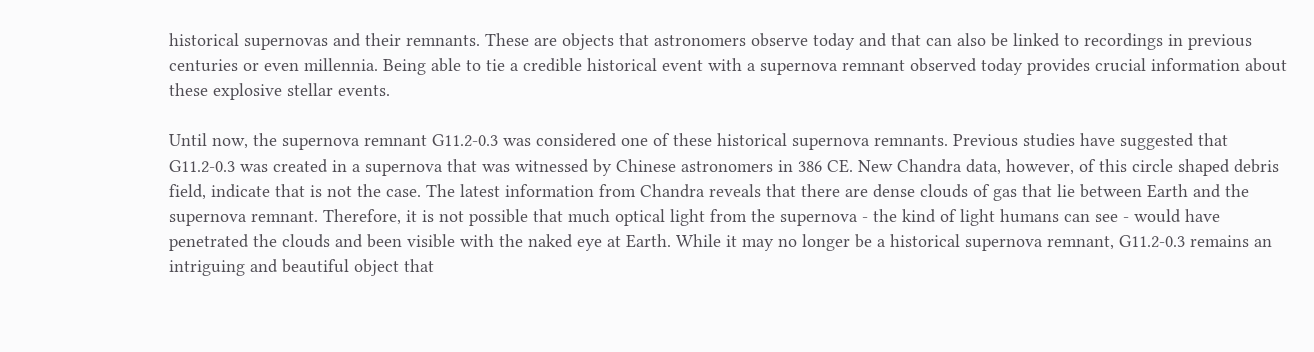historical supernovas and their remnants. These are objects that astronomers observe today and that can also be linked to recordings in previous centuries or even millennia. Being able to tie a credible historical event with a supernova remnant observed today provides crucial information about these explosive stellar events.

Until now, the supernova remnant G11.2-0.3 was considered one of these historical supernova remnants. Previous studies have suggested that G11.2-0.3 was created in a supernova that was witnessed by Chinese astronomers in 386 CE. New Chandra data, however, of this circle shaped debris field, indicate that is not the case. The latest information from Chandra reveals that there are dense clouds of gas that lie between Earth and the supernova remnant. Therefore, it is not possible that much optical light from the supernova - the kind of light humans can see - would have penetrated the clouds and been visible with the naked eye at Earth. While it may no longer be a historical supernova remnant, G11.2-0.3 remains an intriguing and beautiful object that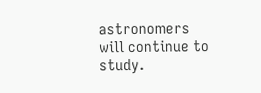astronomers will continue to study.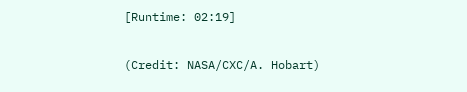[Runtime: 02:19]

(Credit: NASA/CXC/A. Hobart)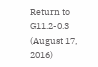Return to G11.2-0.3 (August 17, 2016)